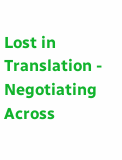Lost in Translation - Negotiating Across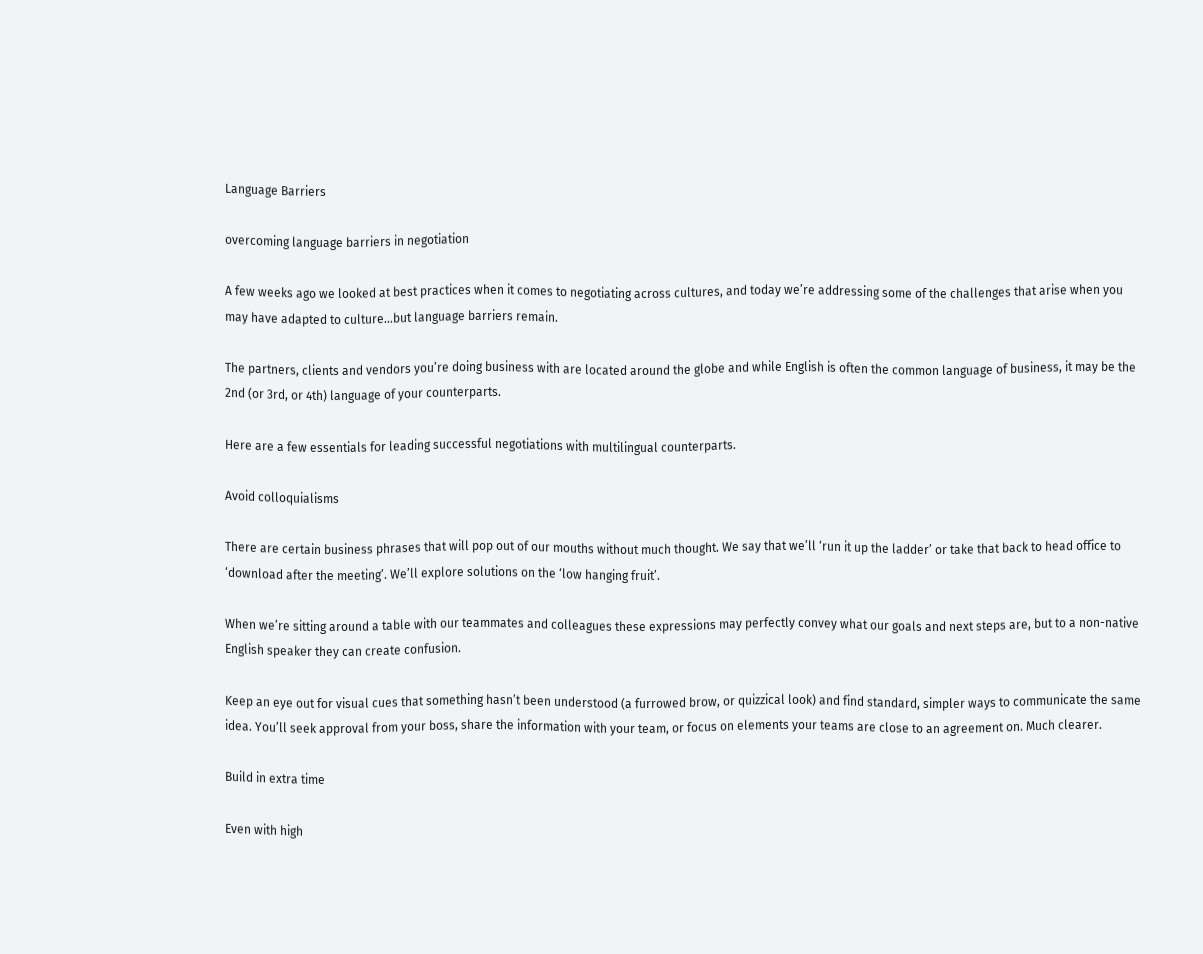Language Barriers

overcoming language barriers in negotiation

A few weeks ago we looked at best practices when it comes to negotiating across cultures, and today we’re addressing some of the challenges that arise when you may have adapted to culture…but language barriers remain.

The partners, clients and vendors you’re doing business with are located around the globe and while English is often the common language of business, it may be the 2nd (or 3rd, or 4th) language of your counterparts.

Here are a few essentials for leading successful negotiations with multilingual counterparts.

Avoid colloquialisms

There are certain business phrases that will pop out of our mouths without much thought. We say that we’ll ‘run it up the ladder’ or take that back to head office to ‘download after the meeting’. We’ll explore solutions on the ‘low hanging fruit’.

When we’re sitting around a table with our teammates and colleagues these expressions may perfectly convey what our goals and next steps are, but to a non-native English speaker they can create confusion.

Keep an eye out for visual cues that something hasn’t been understood (a furrowed brow, or quizzical look) and find standard, simpler ways to communicate the same idea. You’ll seek approval from your boss, share the information with your team, or focus on elements your teams are close to an agreement on. Much clearer.

Build in extra time

Even with high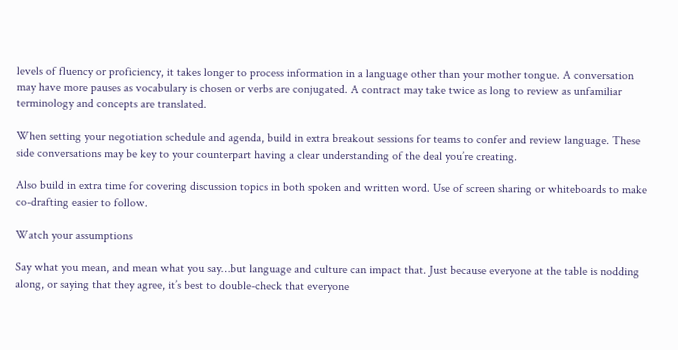levels of fluency or proficiency, it takes longer to process information in a language other than your mother tongue. A conversation may have more pauses as vocabulary is chosen or verbs are conjugated. A contract may take twice as long to review as unfamiliar terminology and concepts are translated.

When setting your negotiation schedule and agenda, build in extra breakout sessions for teams to confer and review language. These side conversations may be key to your counterpart having a clear understanding of the deal you’re creating.

Also build in extra time for covering discussion topics in both spoken and written word. Use of screen sharing or whiteboards to make co-drafting easier to follow.

Watch your assumptions

Say what you mean, and mean what you say…but language and culture can impact that. Just because everyone at the table is nodding along, or saying that they agree, it’s best to double-check that everyone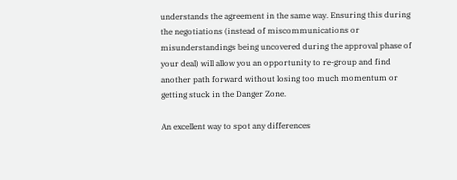understands the agreement in the same way. Ensuring this during the negotiations (instead of miscommunications or misunderstandings being uncovered during the approval phase of your deal) will allow you an opportunity to re-group and find another path forward without losing too much momentum or getting stuck in the Danger Zone.

An excellent way to spot any differences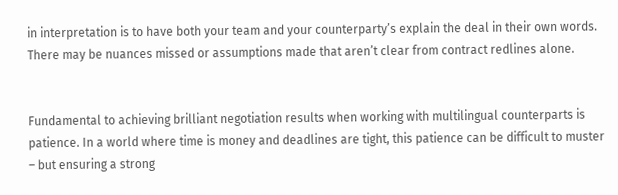in interpretation is to have both your team and your counterparty’s explain the deal in their own words. There may be nuances missed or assumptions made that aren’t clear from contract redlines alone.


Fundamental to achieving brilliant negotiation results when working with multilingual counterparts is patience. In a world where time is money and deadlines are tight, this patience can be difficult to muster – but ensuring a strong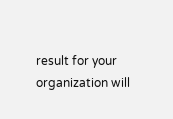result for your organization will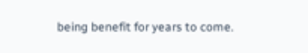being benefit for years to come.